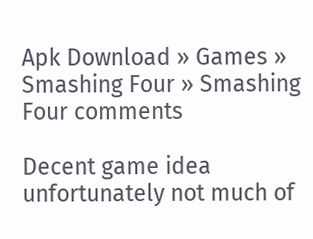Apk Download » Games » Smashing Four » Smashing Four comments

Decent game idea unfortunately not much of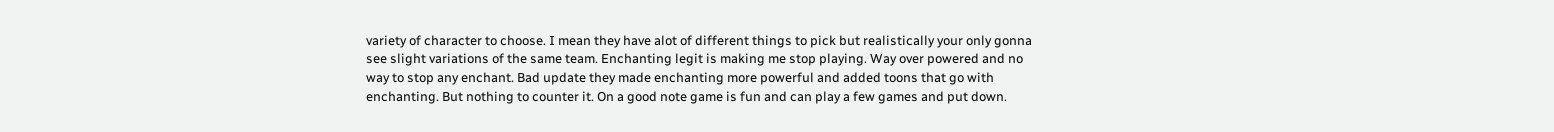variety of character to choose. I mean they have alot of different things to pick but realistically your only gonna see slight variations of the same team. Enchanting legit is making me stop playing. Way over powered and no way to stop any enchant. Bad update they made enchanting more powerful and added toons that go with enchanting. But nothing to counter it. On a good note game is fun and can play a few games and put down.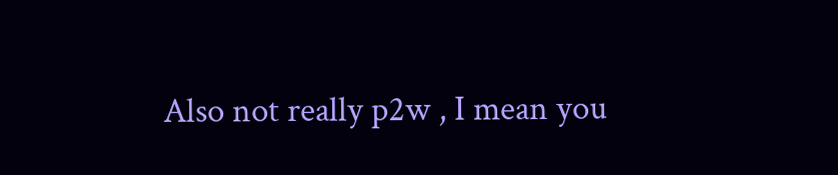Also not really p2w , I mean you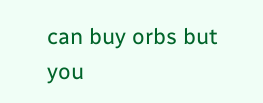can buy orbs but you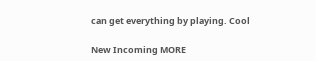can get everything by playing. Cool

New Incoming MORE